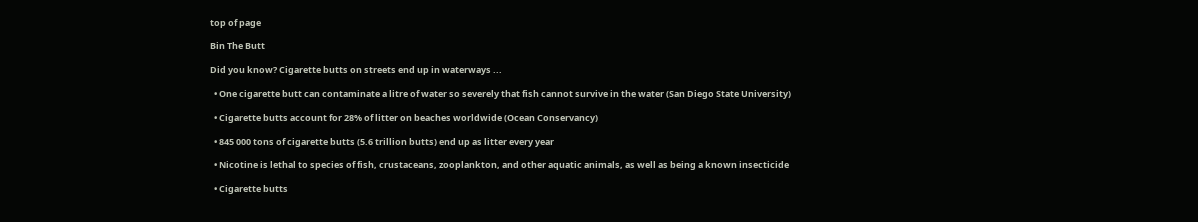top of page

Bin The Butt

Did you know? Cigarette butts on streets end up in waterways ...

  • One cigarette butt can contaminate a litre of water so severely that fish cannot survive in the water (San Diego State University)

  • Cigarette butts account for 28% of litter on beaches worldwide (Ocean Conservancy)

  • 845 000 tons of cigarette butts (5.6 trillion butts) end up as litter every year

  • Nicotine is lethal to species of fish, crustaceans, zooplankton, and other aquatic animals, as well as being a known insecticide

  • Cigarette butts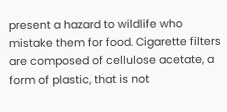present a hazard to wildlife who mistake them for food. Cigarette filters are composed of cellulose acetate, a form of plastic, that is not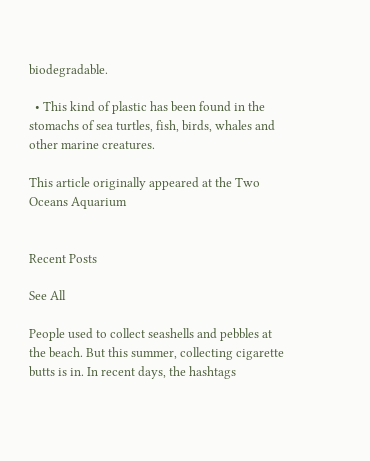biodegradable.

  • This kind of plastic has been found in the stomachs of sea turtles, fish, birds, whales and other marine creatures.

This article originally appeared at the Two Oceans Aquarium


Recent Posts

See All

People used to collect seashells and pebbles at the beach. But this summer, collecting cigarette butts is in. In recent days, the hashtags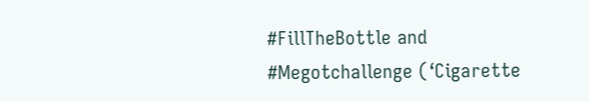#FillTheBottle and #Megotchallenge (‘Cigarette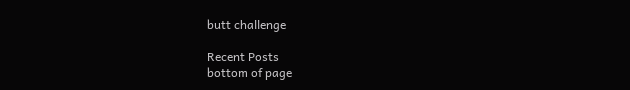butt challenge

Recent Posts
bottom of page